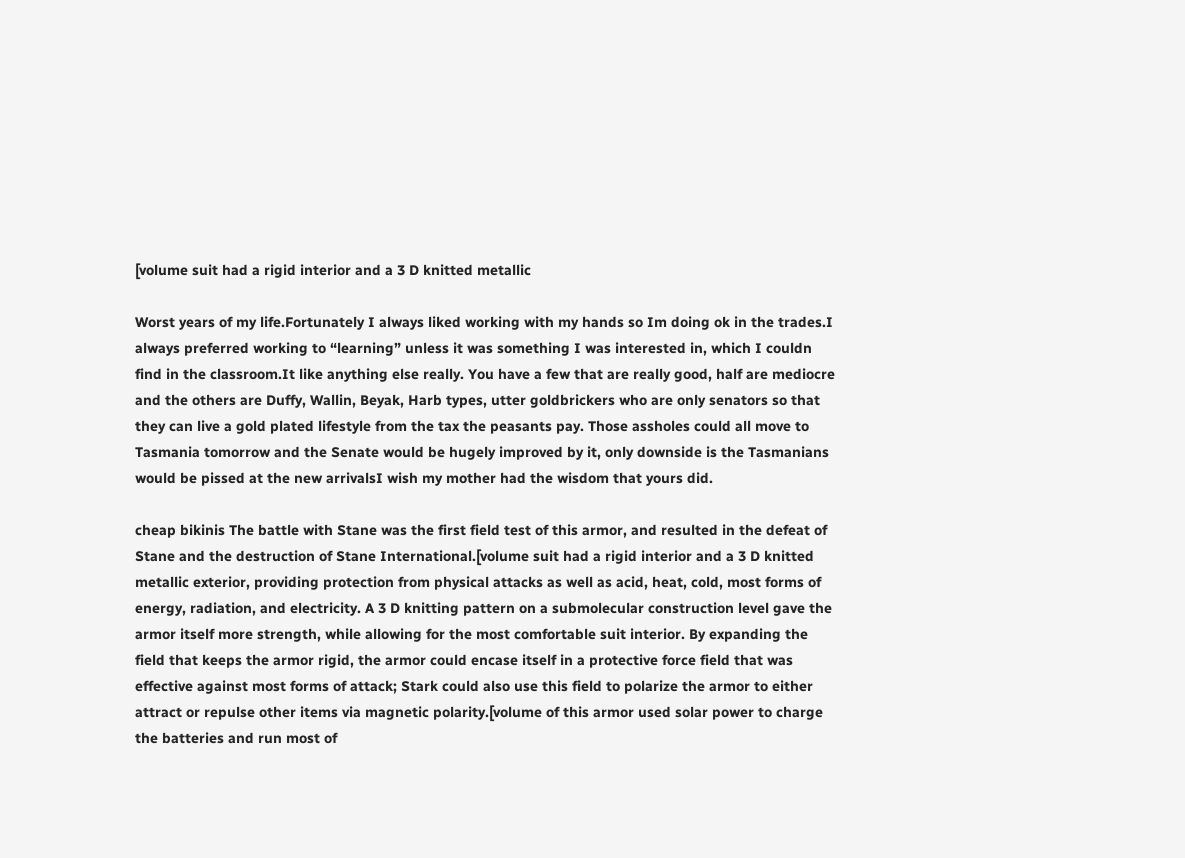[volume suit had a rigid interior and a 3 D knitted metallic

Worst years of my life.Fortunately I always liked working with my hands so Im doing ok in the trades.I always preferred working to “learning” unless it was something I was interested in, which I couldn find in the classroom.It like anything else really. You have a few that are really good, half are mediocre and the others are Duffy, Wallin, Beyak, Harb types, utter goldbrickers who are only senators so that they can live a gold plated lifestyle from the tax the peasants pay. Those assholes could all move to Tasmania tomorrow and the Senate would be hugely improved by it, only downside is the Tasmanians would be pissed at the new arrivalsI wish my mother had the wisdom that yours did.

cheap bikinis The battle with Stane was the first field test of this armor, and resulted in the defeat of Stane and the destruction of Stane International.[volume suit had a rigid interior and a 3 D knitted metallic exterior, providing protection from physical attacks as well as acid, heat, cold, most forms of energy, radiation, and electricity. A 3 D knitting pattern on a submolecular construction level gave the armor itself more strength, while allowing for the most comfortable suit interior. By expanding the field that keeps the armor rigid, the armor could encase itself in a protective force field that was effective against most forms of attack; Stark could also use this field to polarize the armor to either attract or repulse other items via magnetic polarity.[volume of this armor used solar power to charge the batteries and run most of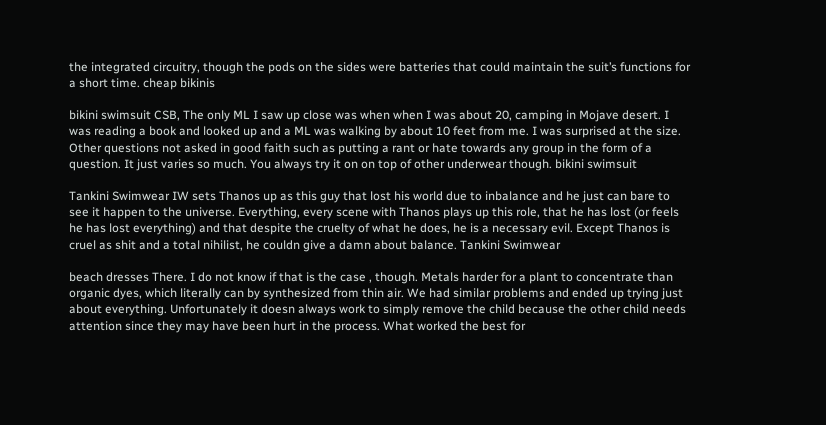the integrated circuitry, though the pods on the sides were batteries that could maintain the suit’s functions for a short time. cheap bikinis

bikini swimsuit CSB, The only ML I saw up close was when when I was about 20, camping in Mojave desert. I was reading a book and looked up and a ML was walking by about 10 feet from me. I was surprised at the size. Other questions not asked in good faith such as putting a rant or hate towards any group in the form of a question. It just varies so much. You always try it on on top of other underwear though. bikini swimsuit

Tankini Swimwear IW sets Thanos up as this guy that lost his world due to inbalance and he just can bare to see it happen to the universe. Everything, every scene with Thanos plays up this role, that he has lost (or feels he has lost everything) and that despite the cruelty of what he does, he is a necessary evil. Except Thanos is cruel as shit and a total nihilist, he couldn give a damn about balance. Tankini Swimwear

beach dresses There. I do not know if that is the case , though. Metals harder for a plant to concentrate than organic dyes, which literally can by synthesized from thin air. We had similar problems and ended up trying just about everything. Unfortunately it doesn always work to simply remove the child because the other child needs attention since they may have been hurt in the process. What worked the best for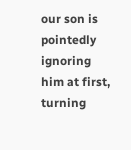our son is pointedly ignoring him at first, turning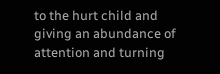to the hurt child and giving an abundance of attention and turning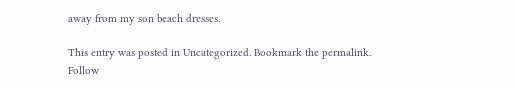away from my son beach dresses.

This entry was posted in Uncategorized. Bookmark the permalink. Follow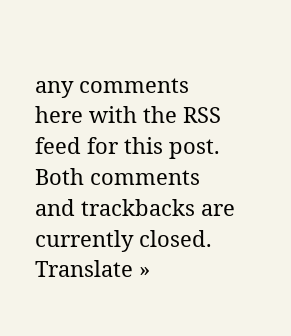any comments here with the RSS feed for this post. Both comments and trackbacks are currently closed.
Translate »